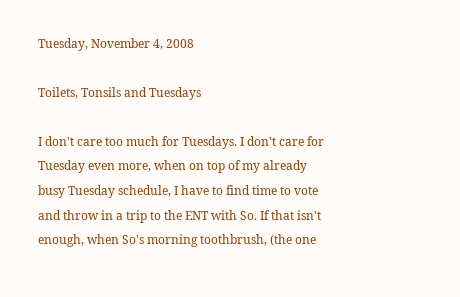Tuesday, November 4, 2008

Toilets, Tonsils and Tuesdays

I don't care too much for Tuesdays. I don't care for Tuesday even more, when on top of my already busy Tuesday schedule, I have to find time to vote and throw in a trip to the ENT with So. If that isn't enough, when So's morning toothbrush, (the one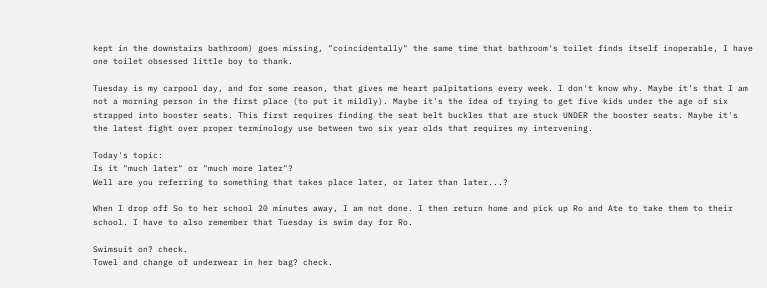kept in the downstairs bathroom) goes missing, "coincidentally" the same time that bathroom's toilet finds itself inoperable, I have one toilet obsessed little boy to thank.

Tuesday is my carpool day, and for some reason, that gives me heart palpitations every week. I don't know why. Maybe it's that I am not a morning person in the first place (to put it mildly). Maybe it's the idea of trying to get five kids under the age of six strapped into booster seats. This first requires finding the seat belt buckles that are stuck UNDER the booster seats. Maybe it's the latest fight over proper terminology use between two six year olds that requires my intervening.

Today's topic:
Is it "much later" or "much more later"?
Well are you referring to something that takes place later, or later than later...?

When I drop off So to her school 20 minutes away, I am not done. I then return home and pick up Ro and Ate to take them to their school. I have to also remember that Tuesday is swim day for Ro.

Swimsuit on? check.
Towel and change of underwear in her bag? check.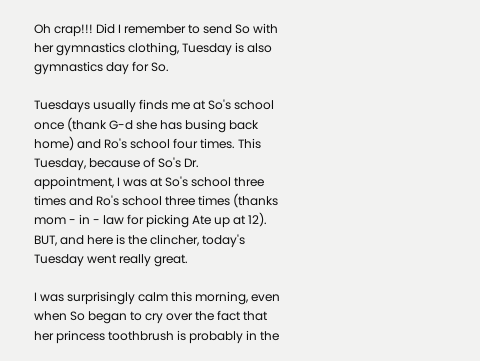Oh crap!!! Did I remember to send So with her gymnastics clothing, Tuesday is also gymnastics day for So.

Tuesdays usually finds me at So's school once (thank G-d she has busing back home) and Ro's school four times. This Tuesday, because of So's Dr. appointment, I was at So's school three times and Ro's school three times (thanks mom - in - law for picking Ate up at 12). BUT, and here is the clincher, today's Tuesday went really great.

I was surprisingly calm this morning, even when So began to cry over the fact that her princess toothbrush is probably in the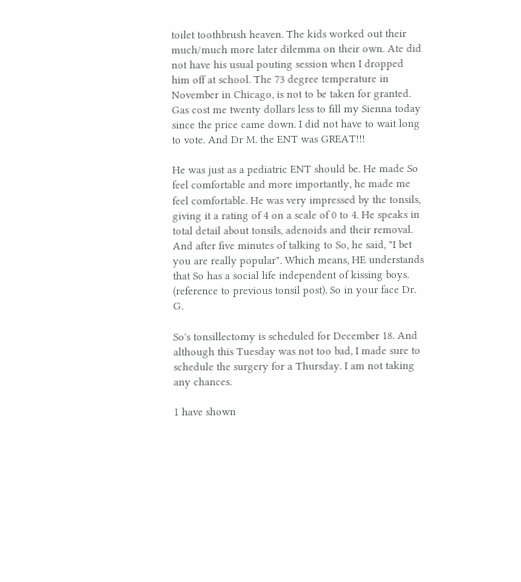toilet toothbrush heaven. The kids worked out their much/much more later dilemma on their own. Ate did not have his usual pouting session when I dropped him off at school. The 73 degree temperature in November in Chicago, is not to be taken for granted. Gas cost me twenty dollars less to fill my Sienna today since the price came down. I did not have to wait long to vote. And Dr M. the ENT was GREAT!!!

He was just as a pediatric ENT should be. He made So feel comfortable and more importantly, he made me feel comfortable. He was very impressed by the tonsils, giving it a rating of 4 on a scale of 0 to 4. He speaks in total detail about tonsils, adenoids and their removal. And after five minutes of talking to So, he said, "I bet you are really popular". Which means, HE understands that So has a social life independent of kissing boys. (reference to previous tonsil post). So in your face Dr. G.

So's tonsillectomy is scheduled for December 18. And although this Tuesday was not too bad, I made sure to schedule the surgery for a Thursday. I am not taking any chances.

1 have shown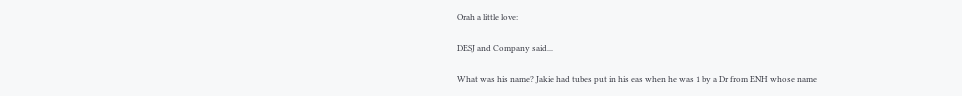Orah a little love:

DESJ and Company said...

What was his name? Jakie had tubes put in his eas when he was 1 by a Dr from ENH whose name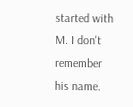started with M. I don't remember his name.